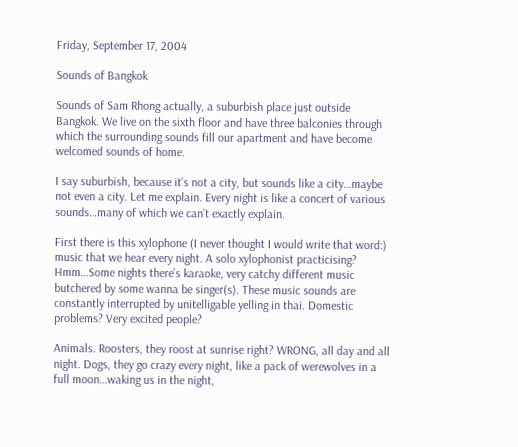Friday, September 17, 2004

Sounds of Bangkok

Sounds of Sam Rhong actually, a suburbish place just outside Bangkok. We live on the sixth floor and have three balconies through which the surrounding sounds fill our apartment and have become welcomed sounds of home.

I say suburbish, because it’s not a city, but sounds like a city…maybe not even a city. Let me explain. Every night is like a concert of various sounds…many of which we can’t exactly explain.

First there is this xylophone (I never thought I would write that word:) music that we hear every night. A solo xylophonist practicising? Hmm…Some nights there’s karaoke, very catchy different music butchered by some wanna be singer(s). These music sounds are constantly interrupted by unitelligable yelling in thai. Domestic problems? Very excited people?

Animals. Roosters, they roost at sunrise right? WRONG, all day and all night. Dogs, they go crazy every night, like a pack of werewolves in a full moon…waking us in the night,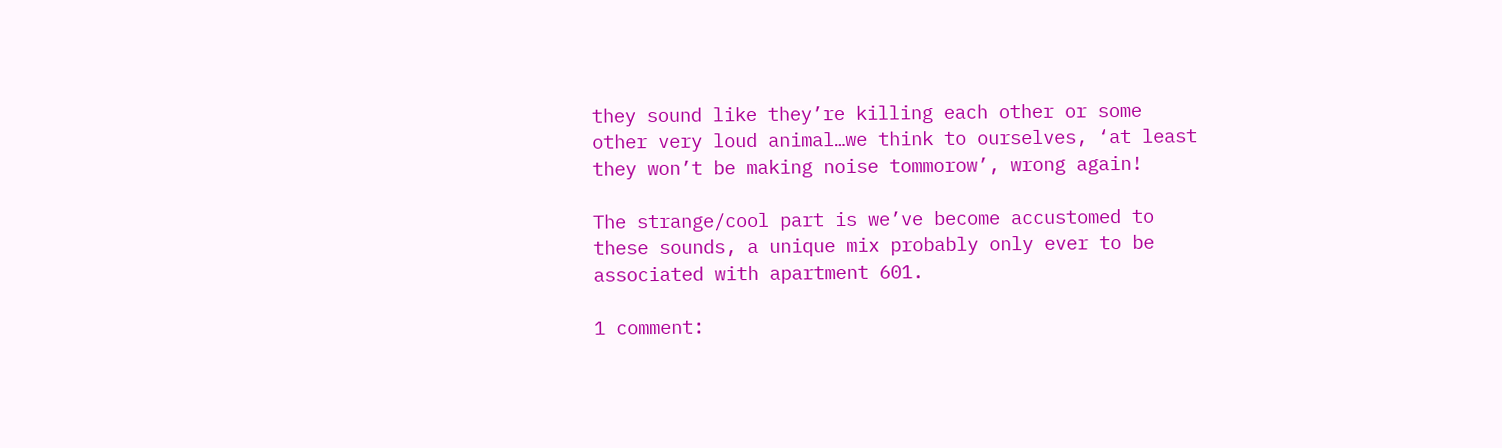they sound like they’re killing each other or some other very loud animal…we think to ourselves, ‘at least they won’t be making noise tommorow’, wrong again!

The strange/cool part is we’ve become accustomed to these sounds, a unique mix probably only ever to be associated with apartment 601.

1 comment: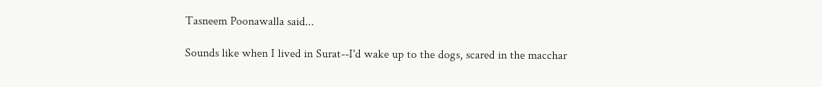Tasneem Poonawalla said...

Sounds like when I lived in Surat--I'd wake up to the dogs, scared in the macchar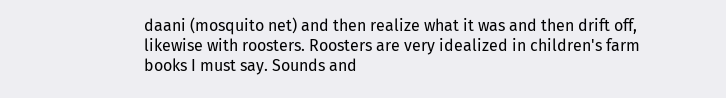daani (mosquito net) and then realize what it was and then drift off, likewise with roosters. Roosters are very idealized in children's farm books I must say. Sounds and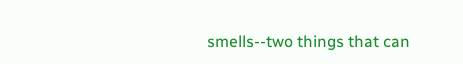smells--two things that can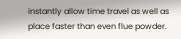instantly allow time travel as well as place faster than even flue powder.